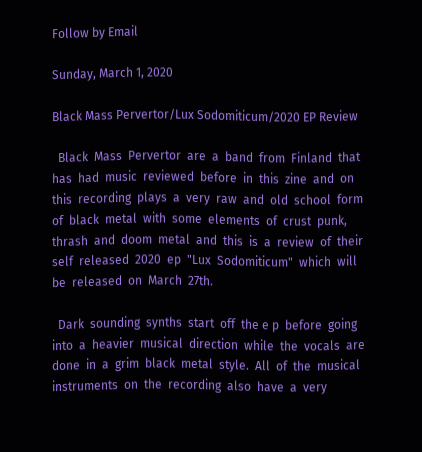Follow by Email

Sunday, March 1, 2020

Black Mass Pervertor/Lux Sodomiticum/2020 EP Review

  Black  Mass  Pervertor  are  a  band  from  Finland  that  has  had  music  reviewed  before  in  this  zine  and  on  this  recording  plays  a  very  raw  and  old  school  form  of  black  metal  with  some  elements  of  crust  punk,  thrash  and  doom  metal  and  this  is  a  review  of  their  self  released  2020  ep  "Lux  Sodomiticum"  which  will  be  released  on  March  27th.

  Dark  sounding  synths  start  off  the e p  before  going  into  a  heavier  musical  direction  while  the  vocals  are  done  in  a  grim  black  metal  style.  All  of  the  musical  instruments  on  the  recording  also  have  a  very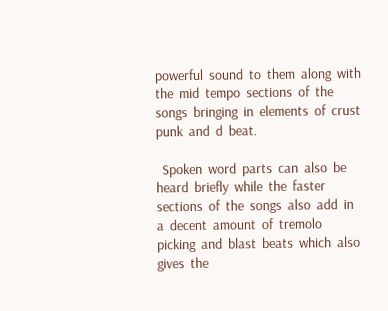powerful  sound  to  them  along  with  the  mid  tempo  sections  of  the  songs  bringing  in  elements  of  crust  punk  and  d  beat.

  Spoken  word  parts  can  also  be  heard  briefly  while  the  faster  sections  of  the  songs  also  add  in  a  decent  amount  of  tremolo  picking  and  blast  beats  which  also  gives  the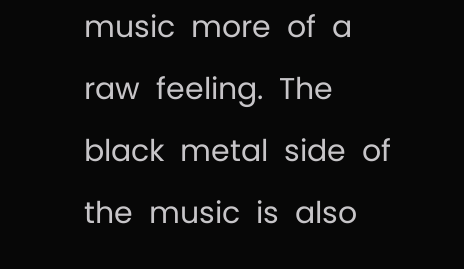music  more  of  a  raw  feeling.  The  black  metal  side  of  the  music  is  also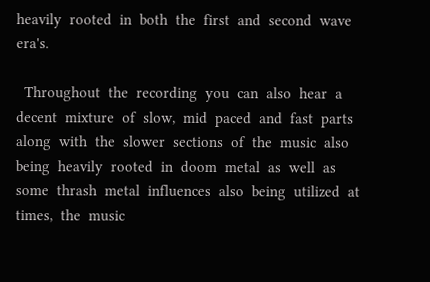heavily  rooted  in  both  the  first  and  second  wave  era's.

  Throughout  the  recording  you  can  also  hear  a  decent  mixture  of  slow,  mid  paced  and  fast  parts  along  with  the  slower  sections  of  the  music  also  being  heavily  rooted  in  doom  metal  as  well  as  some  thrash  metal  influences  also  being  utilized  at  times,  the  music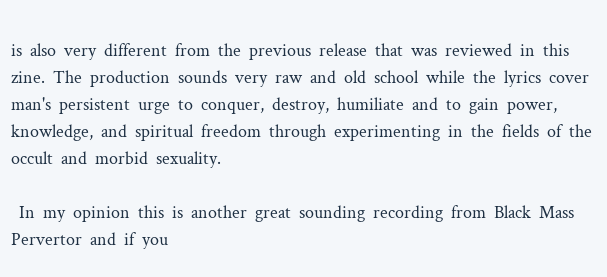is  also  very  different  from  the  previous  release  that  was  reviewed  in  this  zine.  The  production  sounds  very  raw  and  old  school  while  the  lyrics  cover  man's  persistent  urge  to  conquer,  destroy,  humiliate  and  to  gain  power,  knowledge,  and  spiritual  freedom  through  experimenting  in  the  fields  of  the  occult  and  morbid  sexuality.

  In  my  opinion  this  is  another  great  sounding  recording  from  Black  Mass  Pervertor  and  if  you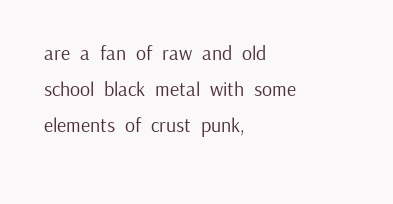are  a  fan  of  raw  and  old  school  black  metal  with  some  elements  of  crust  punk,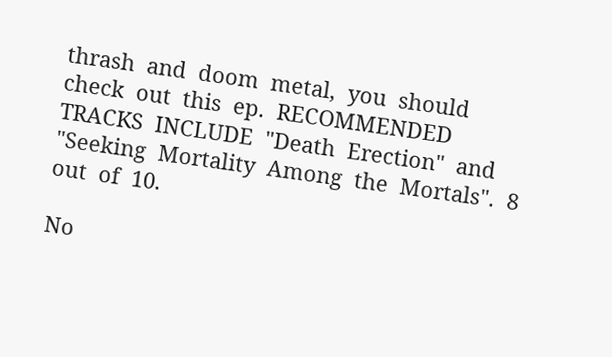thrash  and  doom  metal,  you  should  check  out  this  ep.  RECOMMENDED  TRACKS  INCLUDE  "Death  Erection"  and  "Seeking  Mortality  Among  the  Mortals".  8  out  of  10.

No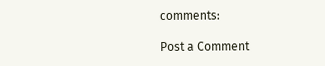comments:

Post a Comment